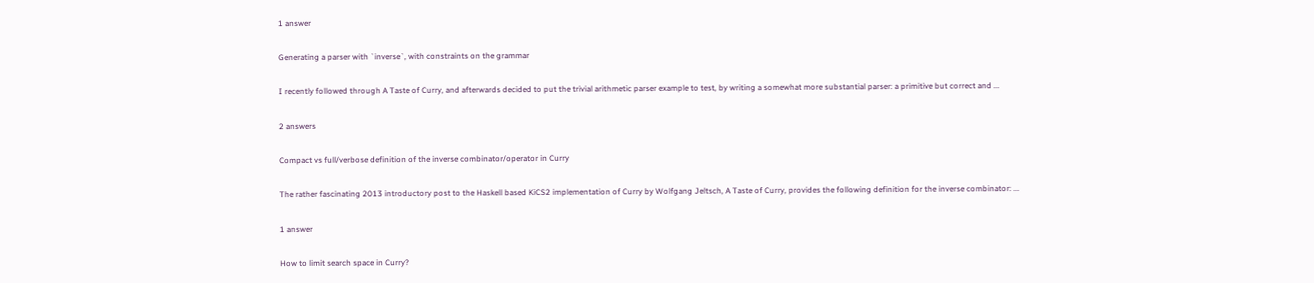1 answer

Generating a parser with `inverse`, with constraints on the grammar

I recently followed through A Taste of Curry, and afterwards decided to put the trivial arithmetic parser example to test, by writing a somewhat more substantial parser: a primitive but correct and ...

2 answers

Compact vs full/verbose definition of the inverse combinator/operator in Curry

The rather fascinating 2013 introductory post to the Haskell based KiCS2 implementation of Curry by Wolfgang Jeltsch, A Taste of Curry, provides the following definition for the inverse combinator: ...

1 answer

How to limit search space in Curry?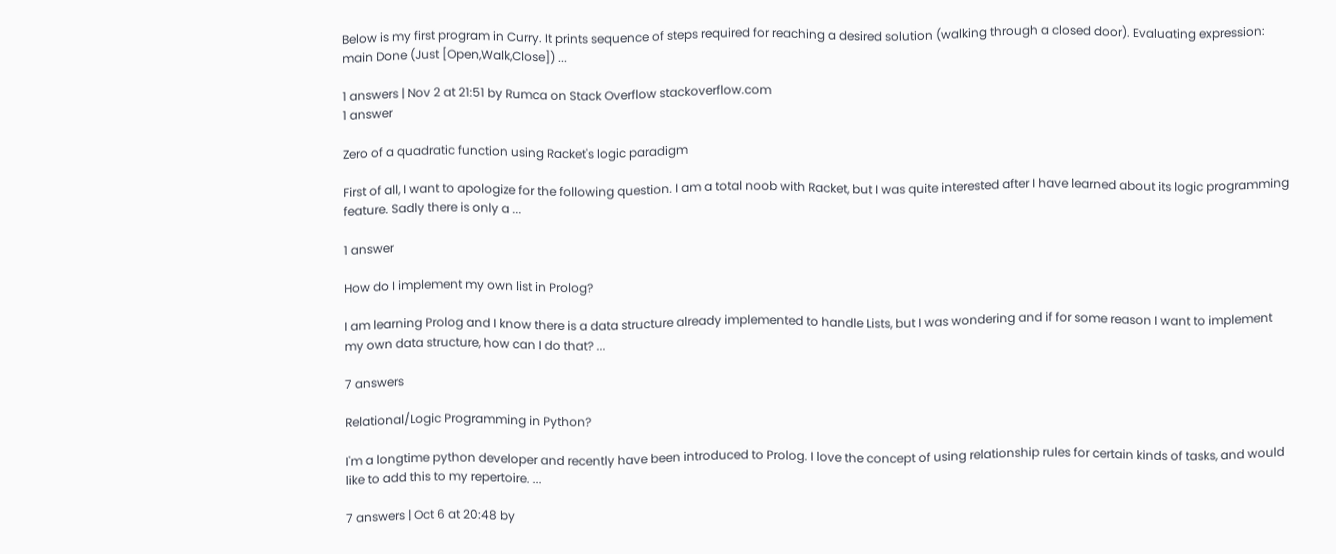Below is my first program in Curry. It prints sequence of steps required for reaching a desired solution (walking through a closed door). Evaluating expression: main Done (Just [Open,Walk,Close]) ...

1 answers | Nov 2 at 21:51 by Rumca on Stack Overflow stackoverflow.com
1 answer

Zero of a quadratic function using Racket's logic paradigm

First of all, I want to apologize for the following question. I am a total noob with Racket, but I was quite interested after I have learned about its logic programming feature. Sadly there is only a ...

1 answer

How do I implement my own list in Prolog?

I am learning Prolog and I know there is a data structure already implemented to handle Lists, but I was wondering and if for some reason I want to implement my own data structure, how can I do that? ...

7 answers

Relational/Logic Programming in Python?

I'm a longtime python developer and recently have been introduced to Prolog. I love the concept of using relationship rules for certain kinds of tasks, and would like to add this to my repertoire. ...

7 answers | Oct 6 at 20:48 by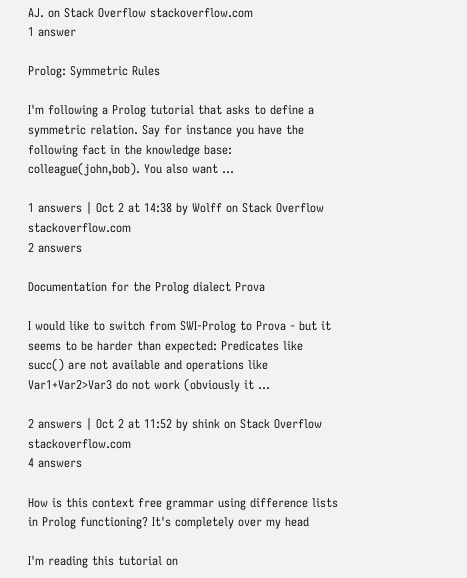AJ. on Stack Overflow stackoverflow.com
1 answer

Prolog: Symmetric Rules

I'm following a Prolog tutorial that asks to define a symmetric relation. Say for instance you have the following fact in the knowledge base: colleague(john,bob). You also want ...

1 answers | Oct 2 at 14:38 by Wolff on Stack Overflow stackoverflow.com
2 answers

Documentation for the Prolog dialect Prova

I would like to switch from SWI-Prolog to Prova - but it seems to be harder than expected: Predicates like succ() are not available and operations like Var1+Var2>Var3 do not work (obviously it ...

2 answers | Oct 2 at 11:52 by shink on Stack Overflow stackoverflow.com
4 answers

How is this context free grammar using difference lists in Prolog functioning? It's completely over my head

I'm reading this tutorial on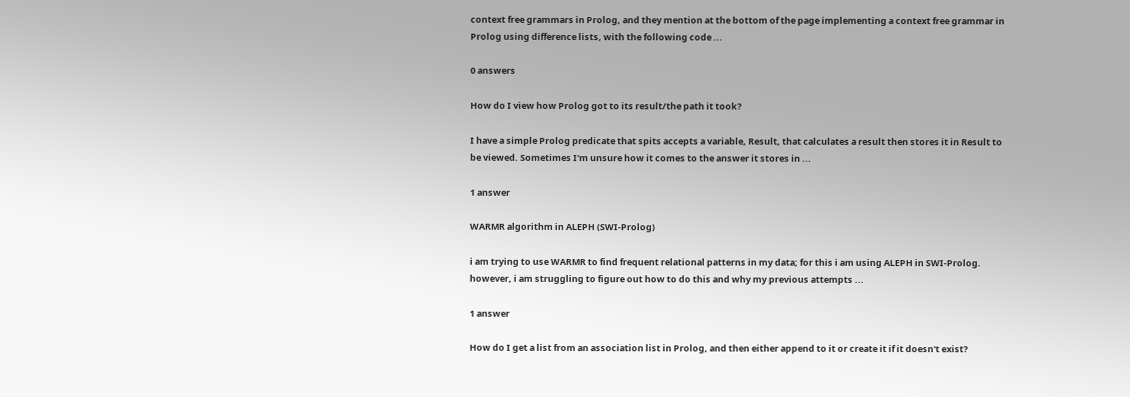context free grammars in Prolog, and they mention at the bottom of the page implementing a context free grammar in Prolog using difference lists, with the following code ...

0 answers

How do I view how Prolog got to its result/the path it took?

I have a simple Prolog predicate that spits accepts a variable, Result, that calculates a result then stores it in Result to be viewed. Sometimes I'm unsure how it comes to the answer it stores in ...

1 answer

WARMR algorithm in ALEPH (SWI-Prolog)

i am trying to use WARMR to find frequent relational patterns in my data; for this i am using ALEPH in SWI-Prolog. however, i am struggling to figure out how to do this and why my previous attempts ...

1 answer

How do I get a list from an association list in Prolog, and then either append to it or create it if it doesn't exist?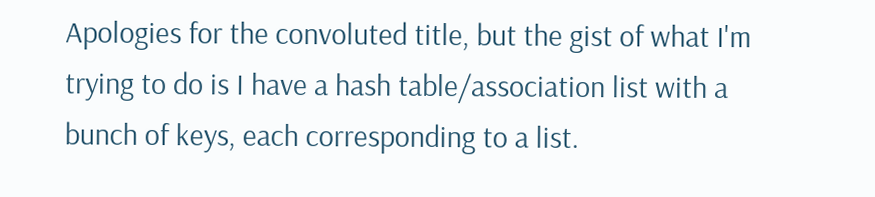Apologies for the convoluted title, but the gist of what I'm trying to do is I have a hash table/association list with a bunch of keys, each corresponding to a list.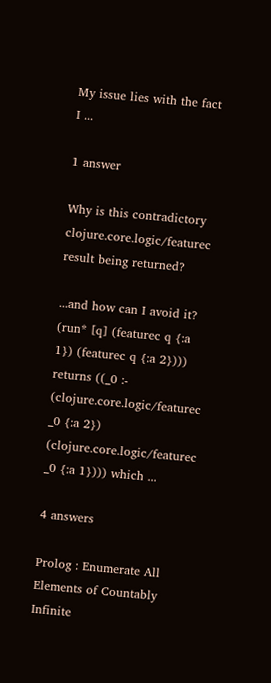My issue lies with the fact I ...

1 answer

Why is this contradictory clojure.core.logic/featurec result being returned?

...and how can I avoid it? (run* [q] (featurec q {:a 1}) (featurec q {:a 2}))) returns ((_0 :- (clojure.core.logic/featurec _0 {:a 2}) (clojure.core.logic/featurec _0 {:a 1}))) which ...

4 answers

Prolog : Enumerate All Elements of Countably Infinite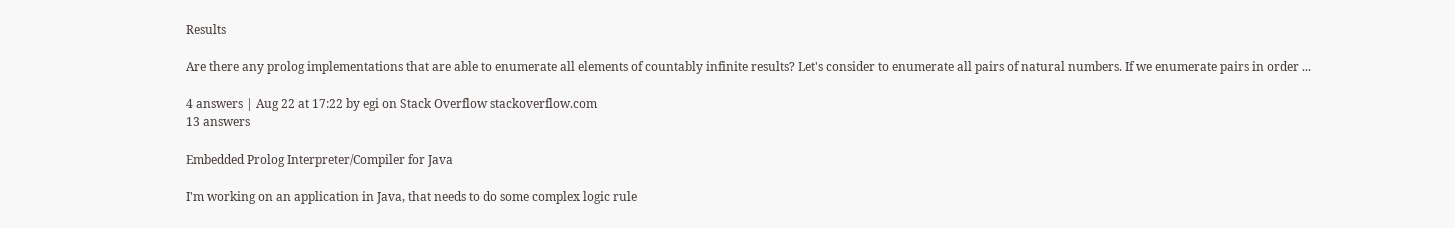Results

Are there any prolog implementations that are able to enumerate all elements of countably infinite results? Let's consider to enumerate all pairs of natural numbers. If we enumerate pairs in order ...

4 answers | Aug 22 at 17:22 by egi on Stack Overflow stackoverflow.com
13 answers

Embedded Prolog Interpreter/Compiler for Java

I'm working on an application in Java, that needs to do some complex logic rule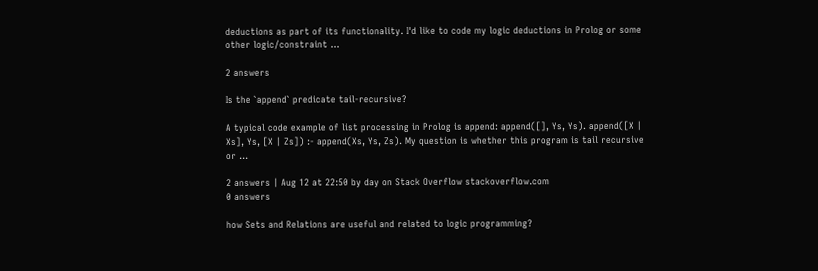deductions as part of its functionality. I'd like to code my logic deductions in Prolog or some other logic/constraint ...

2 answers

Is the `append` predicate tail-recursive?

A typical code example of list processing in Prolog is append: append([], Ys, Ys). append([X | Xs], Ys, [X | Zs]) :- append(Xs, Ys, Zs). My question is whether this program is tail recursive or ...

2 answers | Aug 12 at 22:50 by day on Stack Overflow stackoverflow.com
0 answers

how Sets and Relations are useful and related to logic programming?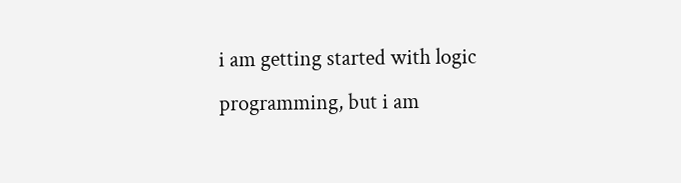i am getting started with logic programming, but i am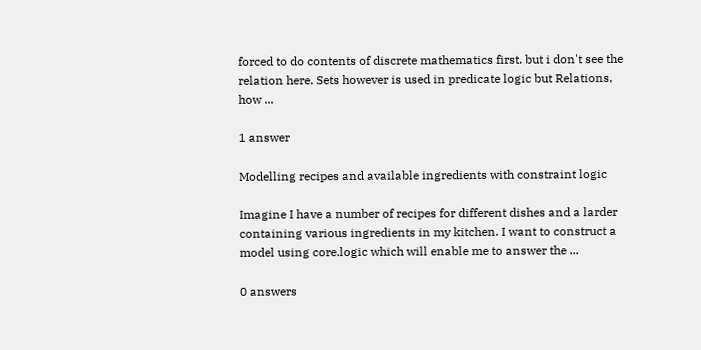forced to do contents of discrete mathematics first. but i don't see the relation here. Sets however is used in predicate logic but Relations, how ...

1 answer

Modelling recipes and available ingredients with constraint logic

Imagine I have a number of recipes for different dishes and a larder containing various ingredients in my kitchen. I want to construct a model using core.logic which will enable me to answer the ...

0 answers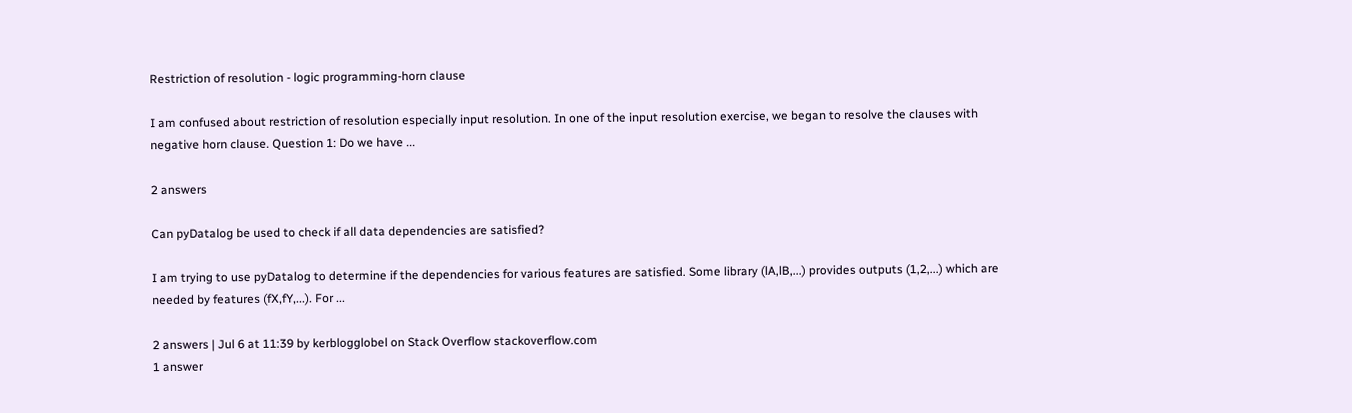Restriction of resolution - logic programming-horn clause

I am confused about restriction of resolution especially input resolution. In one of the input resolution exercise, we began to resolve the clauses with negative horn clause. Question 1: Do we have ...

2 answers

Can pyDatalog be used to check if all data dependencies are satisfied?

I am trying to use pyDatalog to determine if the dependencies for various features are satisfied. Some library (lA,lB,...) provides outputs (1,2,...) which are needed by features (fX,fY,...). For ...

2 answers | Jul 6 at 11:39 by kerblogglobel on Stack Overflow stackoverflow.com
1 answer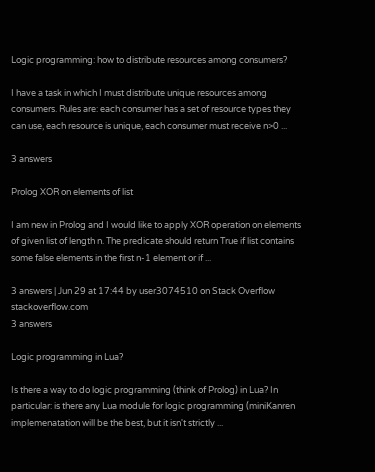Logic programming: how to distribute resources among consumers?

I have a task in which I must distribute unique resources among consumers. Rules are: each consumer has a set of resource types they can use, each resource is unique, each consumer must receive n>0 ...

3 answers

Prolog XOR on elements of list

I am new in Prolog and I would like to apply XOR operation on elements of given list of length n. The predicate should return True if list contains some false elements in the first n-1 element or if ...

3 answers | Jun 29 at 17:44 by user3074510 on Stack Overflow stackoverflow.com
3 answers

Logic programming in Lua?

Is there a way to do logic programming (think of Prolog) in Lua? In particular: is there any Lua module for logic programming (miniKanren implemenatation will be the best, but it isn't strictly ...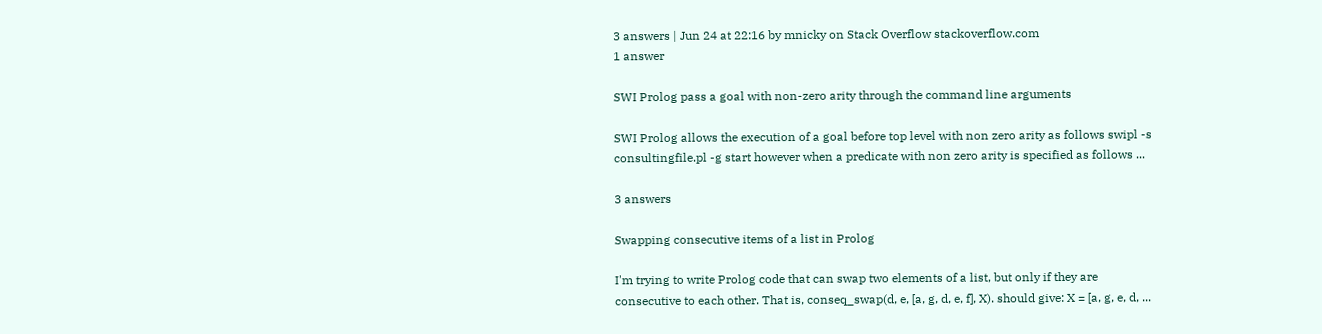3 answers | Jun 24 at 22:16 by mnicky on Stack Overflow stackoverflow.com
1 answer

SWI Prolog pass a goal with non-zero arity through the command line arguments

SWI Prolog allows the execution of a goal before top level with non zero arity as follows swipl -s consultingfile.pl -g start however when a predicate with non zero arity is specified as follows ...

3 answers

Swapping consecutive items of a list in Prolog

I'm trying to write Prolog code that can swap two elements of a list, but only if they are consecutive to each other. That is, conseq_swap(d, e, [a, g, d, e, f], X). should give: X = [a, g, e, d, ...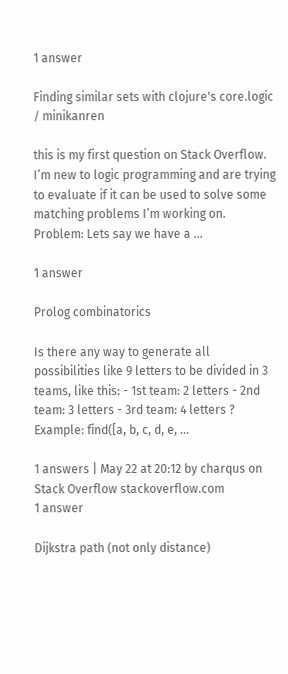1 answer

Finding similar sets with clojure's core.logic / minikanren

this is my first question on Stack Overflow. I’m new to logic programming and are trying to evaluate if it can be used to solve some matching problems I’m working on. Problem: Lets say we have a ...

1 answer

Prolog combinatorics

Is there any way to generate all possibilities like 9 letters to be divided in 3 teams, like this: - 1st team: 2 letters - 2nd team: 3 letters - 3rd team: 4 letters ? Example: find([a, b, c, d, e, ...

1 answers | May 22 at 20:12 by charqus on Stack Overflow stackoverflow.com
1 answer

Dijkstra path (not only distance)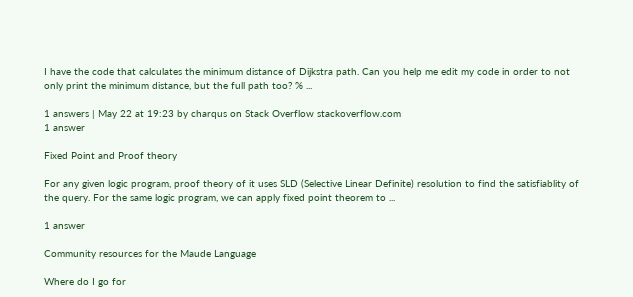I have the code that calculates the minimum distance of Dijkstra path. Can you help me edit my code in order to not only print the minimum distance, but the full path too? % ...

1 answers | May 22 at 19:23 by charqus on Stack Overflow stackoverflow.com
1 answer

Fixed Point and Proof theory

For any given logic program, proof theory of it uses SLD (Selective Linear Definite) resolution to find the satisfiablity of the query. For the same logic program, we can apply fixed point theorem to ...

1 answer

Community resources for the Maude Language

Where do I go for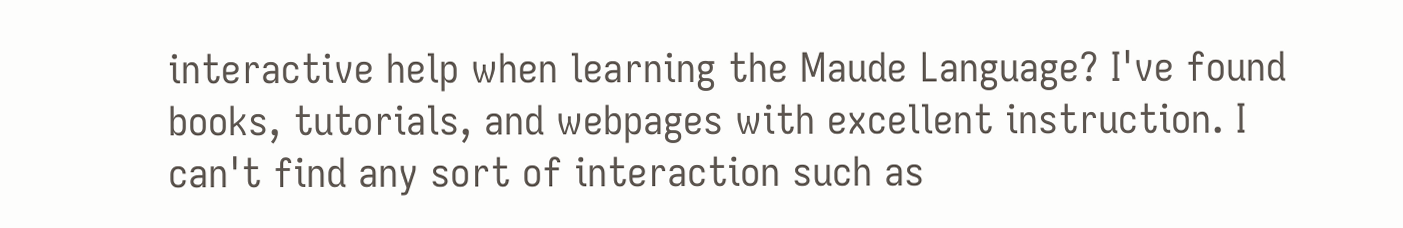interactive help when learning the Maude Language? I've found books, tutorials, and webpages with excellent instruction. I can't find any sort of interaction such as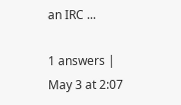an IRC ...

1 answers | May 3 at 2:07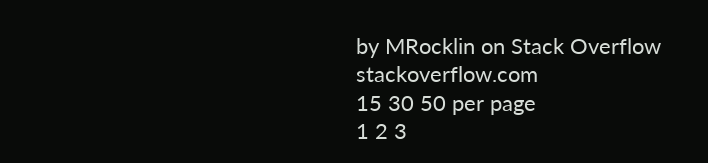by MRocklin on Stack Overflow stackoverflow.com
15 30 50 per page
1 2 3